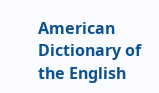American Dictionary of the English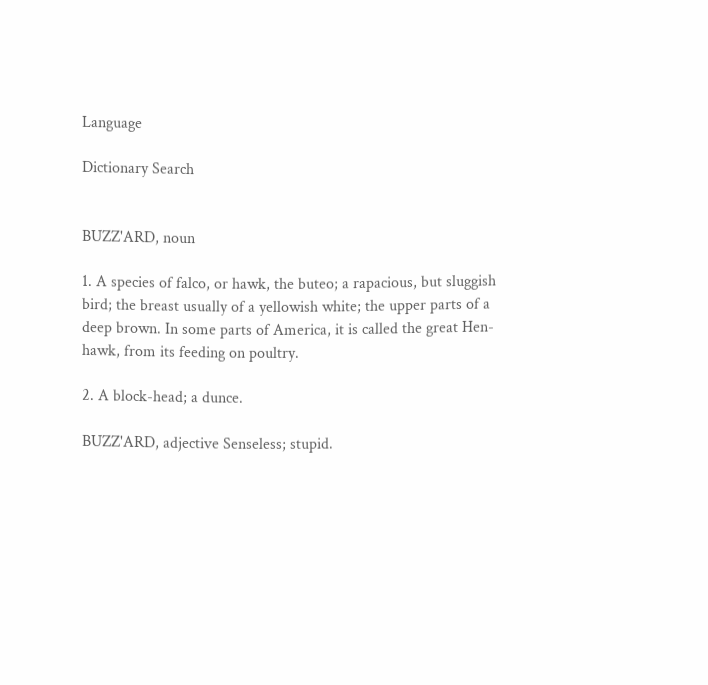Language

Dictionary Search


BUZZ'ARD, noun

1. A species of falco, or hawk, the buteo; a rapacious, but sluggish bird; the breast usually of a yellowish white; the upper parts of a deep brown. In some parts of America, it is called the great Hen-hawk, from its feeding on poultry.

2. A block-head; a dunce.

BUZZ'ARD, adjective Senseless; stupid.